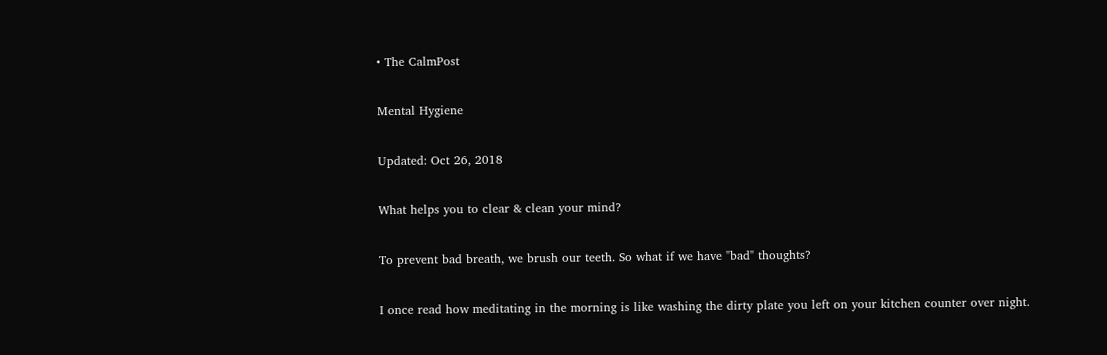• The CalmPost

Mental Hygiene

Updated: Oct 26, 2018

What helps you to clear & clean your mind?

To prevent bad breath, we brush our teeth. So what if we have "bad" thoughts?

I once read how meditating in the morning is like washing the dirty plate you left on your kitchen counter over night.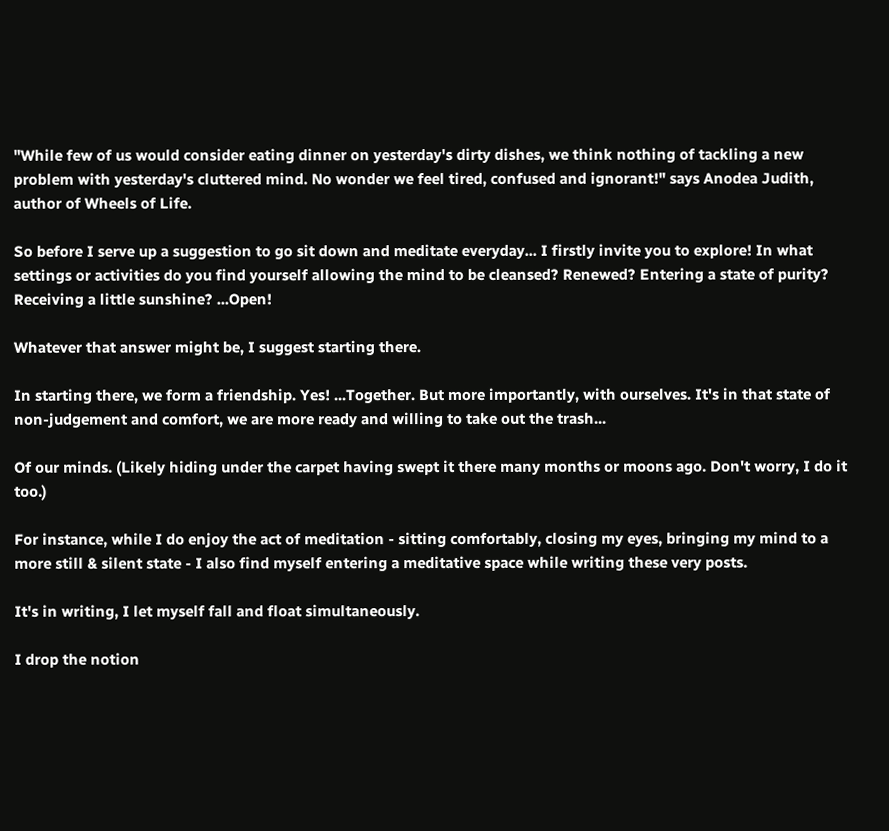"While few of us would consider eating dinner on yesterday's dirty dishes, we think nothing of tackling a new problem with yesterday's cluttered mind. No wonder we feel tired, confused and ignorant!" says Anodea Judith, author of Wheels of Life.

So before I serve up a suggestion to go sit down and meditate everyday... I firstly invite you to explore! In what settings or activities do you find yourself allowing the mind to be cleansed? Renewed? Entering a state of purity? Receiving a little sunshine? ...Open!

Whatever that answer might be, I suggest starting there.

In starting there, we form a friendship. Yes! ...Together. But more importantly, with ourselves. It's in that state of non-judgement and comfort, we are more ready and willing to take out the trash...

Of our minds. (Likely hiding under the carpet having swept it there many months or moons ago. Don't worry, I do it too.)

For instance, while I do enjoy the act of meditation - sitting comfortably, closing my eyes, bringing my mind to a more still & silent state - I also find myself entering a meditative space while writing these very posts.

It's in writing, I let myself fall and float simultaneously.

I drop the notion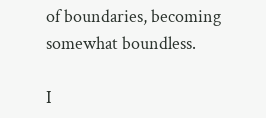of boundaries, becoming somewhat boundless.

I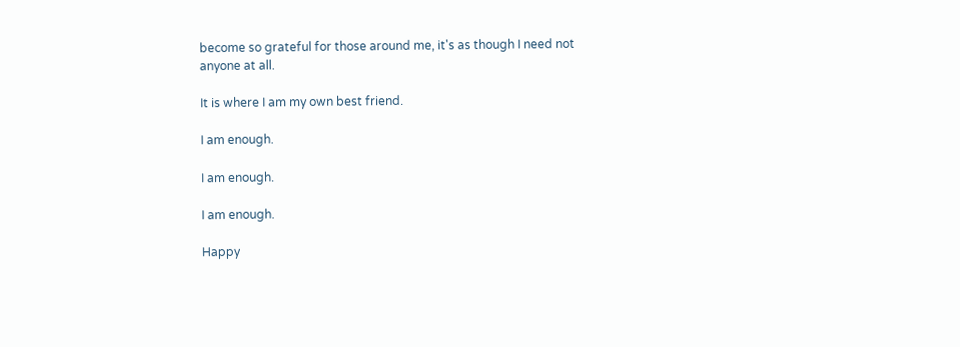become so grateful for those around me, it's as though I need not anyone at all.

It is where I am my own best friend.

I am enough.

I am enough.

I am enough.

Happy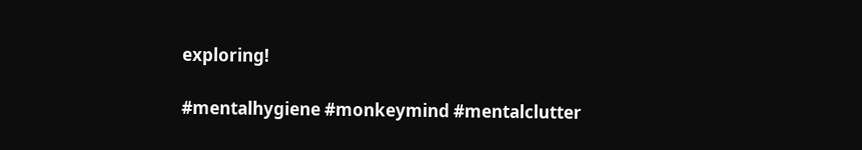exploring!

#mentalhygiene #monkeymind #mentalclutter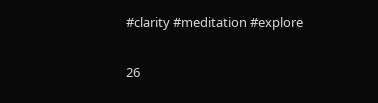#clarity #meditation #explore

26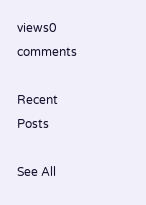views0 comments

Recent Posts

See All